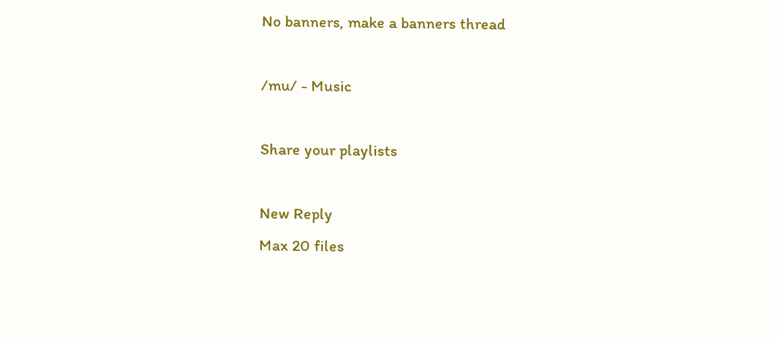No banners, make a banners thread

/mu/ - Music

Share your playlists

New Reply
Max 20 files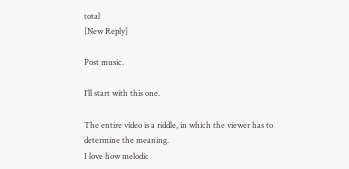total
[New Reply]

Post music.

I’ll start with this one.

The entire video is a riddle, in which the viewer has to determine the meaning.
I love how melodic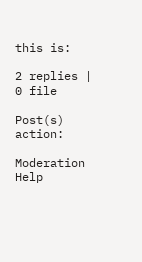this is:

2 replies | 0 file

Post(s) action:

Moderation Help